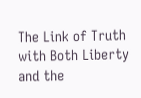The Link of Truth with Both Liberty and the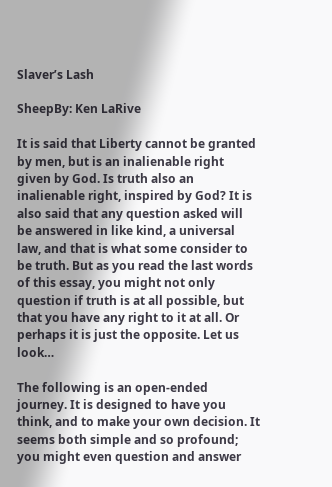Slaver’s Lash

SheepBy: Ken LaRive

It is said that Liberty cannot be granted by men, but is an inalienable right given by God. Is truth also an inalienable right, inspired by God? It is also said that any question asked will be answered in like kind, a universal law, and that is what some consider to be truth. But as you read the last words of this essay, you might not only question if truth is at all possible, but that you have any right to it at all. Or perhaps it is just the opposite. Let us look…

The following is an open-ended journey. It is designed to have you think, and to make your own decision. It seems both simple and so profound; you might even question and answer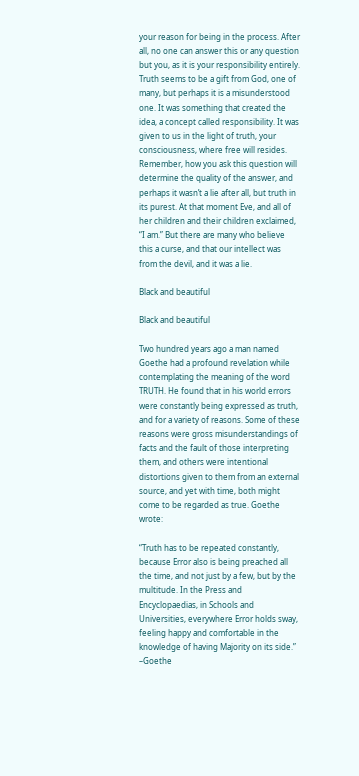your reason for being in the process. After all, no one can answer this or any question but you, as it is your responsibility entirely. Truth seems to be a gift from God, one of many, but perhaps it is a misunderstood one. It was something that created the idea, a concept called responsibility. It was given to us in the light of truth, your consciousness, where free will resides. Remember, how you ask this question will determine the quality of the answer, and perhaps it wasn’t a lie after all, but truth in its purest. At that moment Eve, and all of her children and their children exclaimed, “I am.” But there are many who believe this a curse, and that our intellect was from the devil, and it was a lie.

Black and beautiful

Black and beautiful

Two hundred years ago a man named Goethe had a profound revelation while contemplating the meaning of the word TRUTH. He found that in his world errors were constantly being expressed as truth, and for a variety of reasons. Some of these reasons were gross misunderstandings of facts and the fault of those interpreting them, and others were intentional distortions given to them from an external source, and yet with time, both might come to be regarded as true. Goethe wrote:

“Truth has to be repeated constantly, because Error also is being preached all the time, and not just by a few, but by the multitude. In the Press and Encyclopaedias, in Schools and Universities, everywhere Error holds sway, feeling happy and comfortable in the knowledge of having Majority on its side.” –Goethe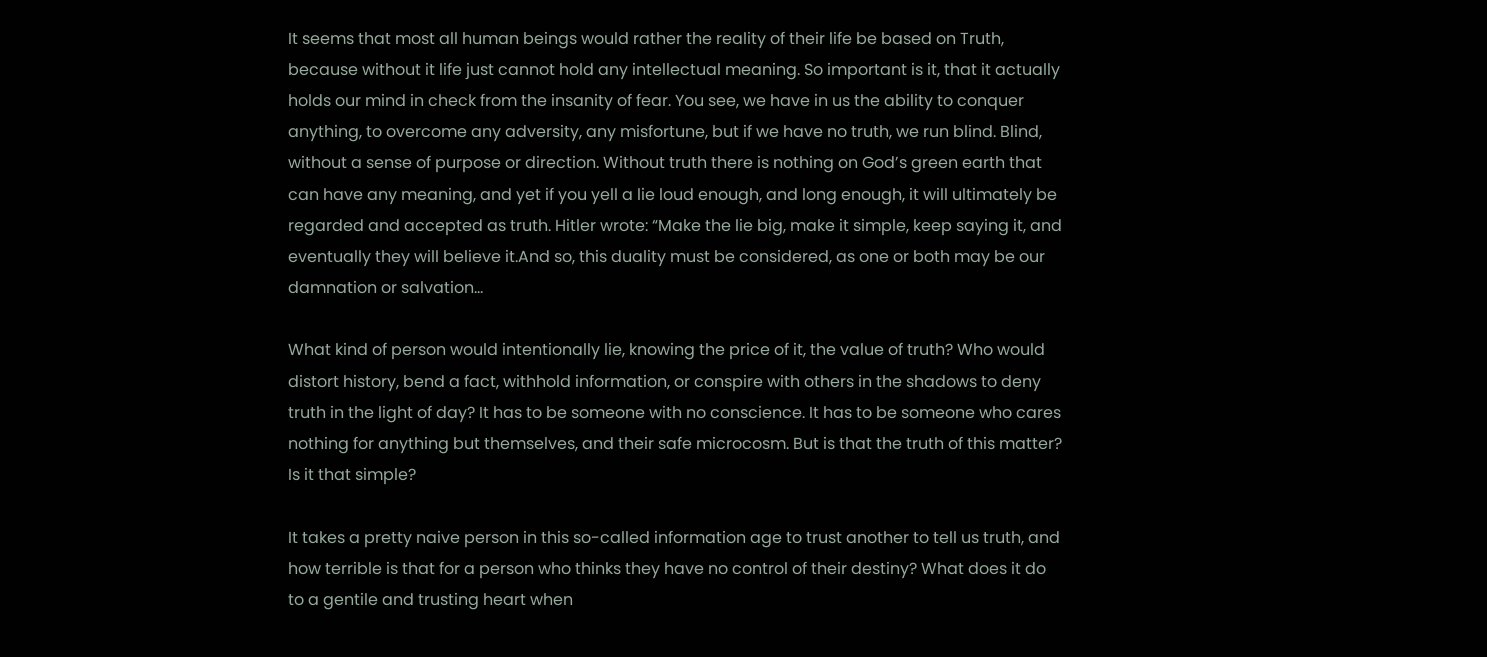It seems that most all human beings would rather the reality of their life be based on Truth, because without it life just cannot hold any intellectual meaning. So important is it, that it actually holds our mind in check from the insanity of fear. You see, we have in us the ability to conquer anything, to overcome any adversity, any misfortune, but if we have no truth, we run blind. Blind, without a sense of purpose or direction. Without truth there is nothing on God’s green earth that can have any meaning, and yet if you yell a lie loud enough, and long enough, it will ultimately be regarded and accepted as truth. Hitler wrote: “Make the lie big, make it simple, keep saying it, and eventually they will believe it.And so, this duality must be considered, as one or both may be our damnation or salvation…

What kind of person would intentionally lie, knowing the price of it, the value of truth? Who would distort history, bend a fact, withhold information, or conspire with others in the shadows to deny truth in the light of day? It has to be someone with no conscience. It has to be someone who cares nothing for anything but themselves, and their safe microcosm. But is that the truth of this matter? Is it that simple?

It takes a pretty naive person in this so-called information age to trust another to tell us truth, and how terrible is that for a person who thinks they have no control of their destiny? What does it do to a gentile and trusting heart when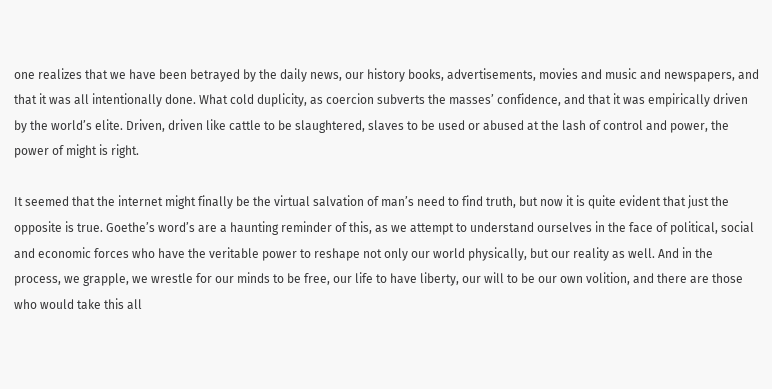one realizes that we have been betrayed by the daily news, our history books, advertisements, movies and music and newspapers, and that it was all intentionally done. What cold duplicity, as coercion subverts the masses’ confidence, and that it was empirically driven by the world’s elite. Driven, driven like cattle to be slaughtered, slaves to be used or abused at the lash of control and power, the power of might is right.

It seemed that the internet might finally be the virtual salvation of man’s need to find truth, but now it is quite evident that just the opposite is true. Goethe’s word’s are a haunting reminder of this, as we attempt to understand ourselves in the face of political, social and economic forces who have the veritable power to reshape not only our world physically, but our reality as well. And in the process, we grapple, we wrestle for our minds to be free, our life to have liberty, our will to be our own volition, and there are those who would take this all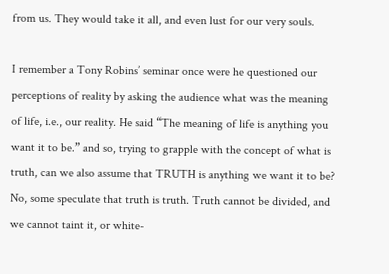from us. They would take it all, and even lust for our very souls.

I remember a Tony Robins’ seminar once were he questioned our perceptions of reality by asking the audience what was the meaning of life, i.e., our reality. He said “The meaning of life is anything you want it to be.” and so, trying to grapple with the concept of what is truth, can we also assume that TRUTH is anything we want it to be? No, some speculate that truth is truth. Truth cannot be divided, and we cannot taint it, or white-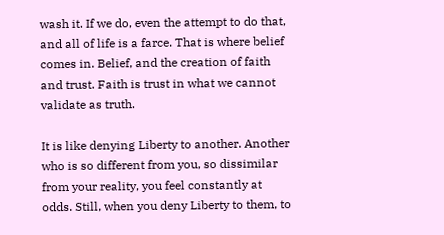wash it. If we do, even the attempt to do that, and all of life is a farce. That is where belief comes in. Belief, and the creation of faith and trust. Faith is trust in what we cannot validate as truth.

It is like denying Liberty to another. Another who is so different from you, so dissimilar from your reality, you feel constantly at odds. Still, when you deny Liberty to them, to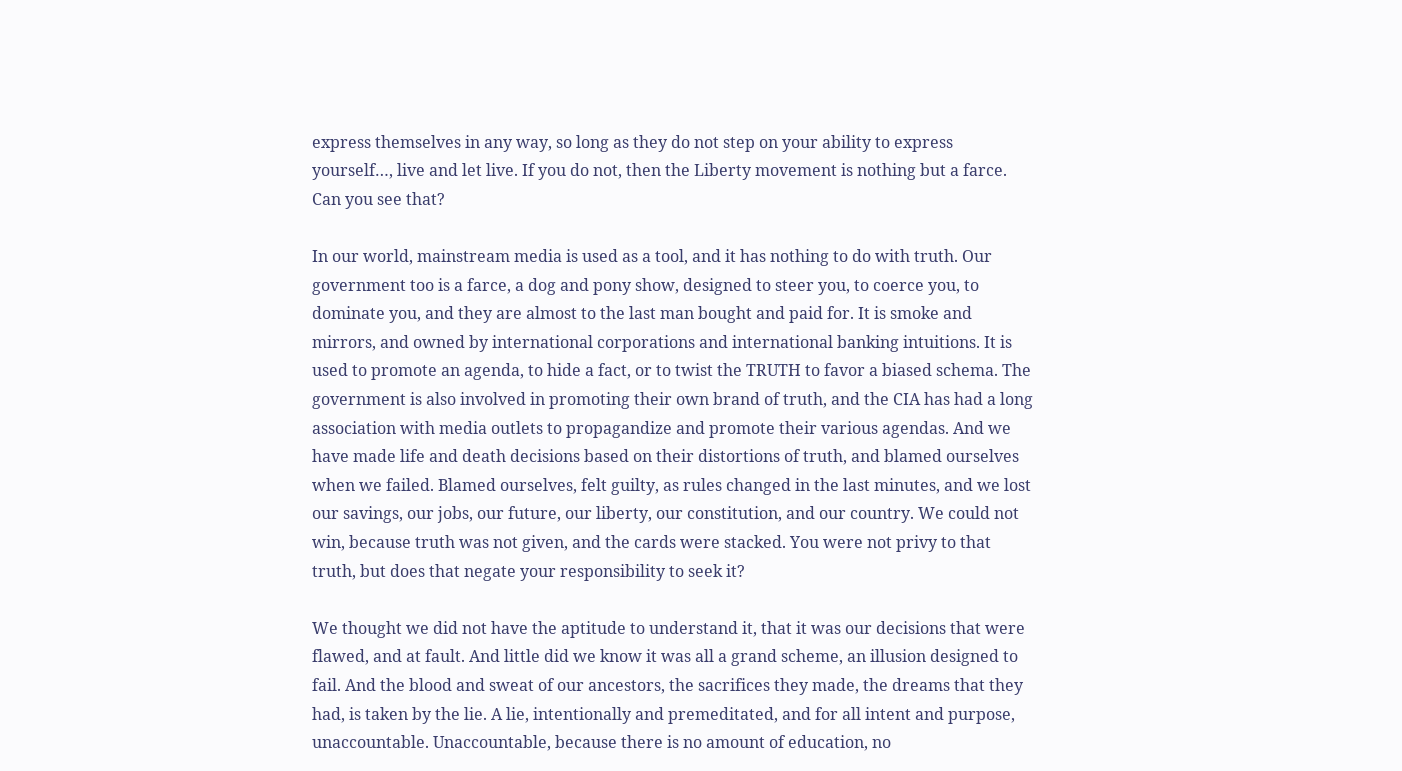express themselves in any way, so long as they do not step on your ability to express yourself…, live and let live. If you do not, then the Liberty movement is nothing but a farce. Can you see that?

In our world, mainstream media is used as a tool, and it has nothing to do with truth. Our government too is a farce, a dog and pony show, designed to steer you, to coerce you, to dominate you, and they are almost to the last man bought and paid for. It is smoke and mirrors, and owned by international corporations and international banking intuitions. It is used to promote an agenda, to hide a fact, or to twist the TRUTH to favor a biased schema. The government is also involved in promoting their own brand of truth, and the CIA has had a long association with media outlets to propagandize and promote their various agendas. And we have made life and death decisions based on their distortions of truth, and blamed ourselves when we failed. Blamed ourselves, felt guilty, as rules changed in the last minutes, and we lost our savings, our jobs, our future, our liberty, our constitution, and our country. We could not win, because truth was not given, and the cards were stacked. You were not privy to that truth, but does that negate your responsibility to seek it?

We thought we did not have the aptitude to understand it, that it was our decisions that were flawed, and at fault. And little did we know it was all a grand scheme, an illusion designed to fail. And the blood and sweat of our ancestors, the sacrifices they made, the dreams that they had, is taken by the lie. A lie, intentionally and premeditated, and for all intent and purpose, unaccountable. Unaccountable, because there is no amount of education, no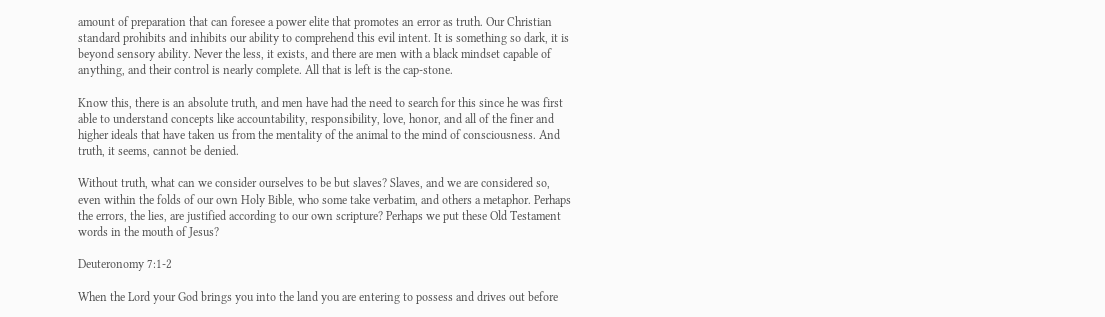amount of preparation that can foresee a power elite that promotes an error as truth. Our Christian standard prohibits and inhibits our ability to comprehend this evil intent. It is something so dark, it is beyond sensory ability. Never the less, it exists, and there are men with a black mindset capable of anything, and their control is nearly complete. All that is left is the cap-stone.

Know this, there is an absolute truth, and men have had the need to search for this since he was first able to understand concepts like accountability, responsibility, love, honor, and all of the finer and higher ideals that have taken us from the mentality of the animal to the mind of consciousness. And truth, it seems, cannot be denied.

Without truth, what can we consider ourselves to be but slaves? Slaves, and we are considered so, even within the folds of our own Holy Bible, who some take verbatim, and others a metaphor. Perhaps the errors, the lies, are justified according to our own scripture? Perhaps we put these Old Testament words in the mouth of Jesus?

Deuteronomy 7:1-2

When the Lord your God brings you into the land you are entering to possess and drives out before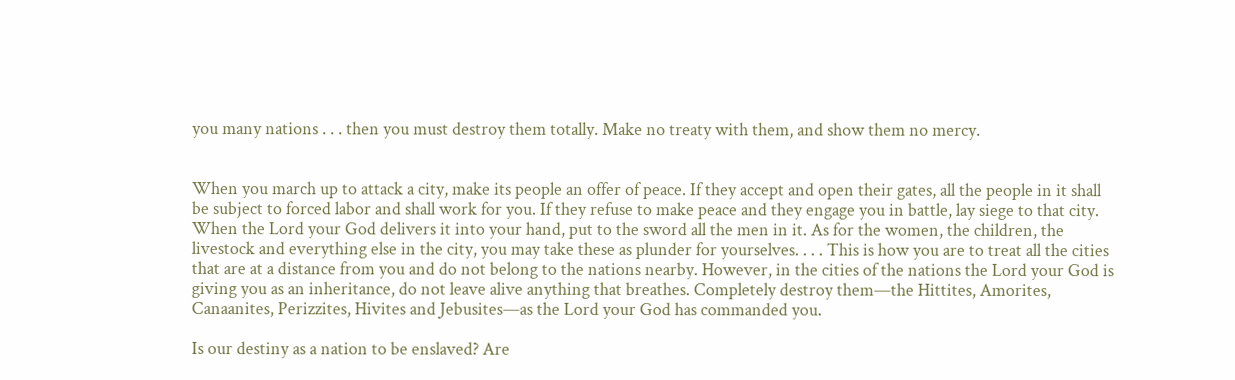you many nations . . . then you must destroy them totally. Make no treaty with them, and show them no mercy.


When you march up to attack a city, make its people an offer of peace. If they accept and open their gates, all the people in it shall be subject to forced labor and shall work for you. If they refuse to make peace and they engage you in battle, lay siege to that city. When the Lord your God delivers it into your hand, put to the sword all the men in it. As for the women, the children, the livestock and everything else in the city, you may take these as plunder for yourselves. . . . This is how you are to treat all the cities that are at a distance from you and do not belong to the nations nearby. However, in the cities of the nations the Lord your God is giving you as an inheritance, do not leave alive anything that breathes. Completely destroy them—the Hittites, Amorites, Canaanites, Perizzites, Hivites and Jebusites—as the Lord your God has commanded you.

Is our destiny as a nation to be enslaved? Are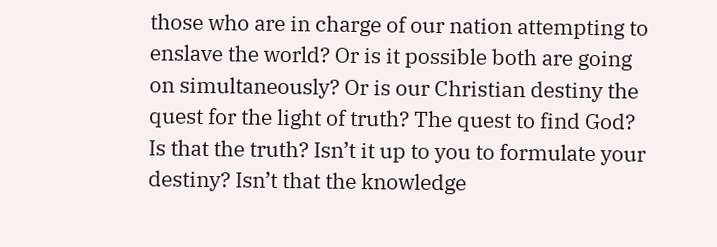those who are in charge of our nation attempting to enslave the world? Or is it possible both are going on simultaneously? Or is our Christian destiny the quest for the light of truth? The quest to find God? Is that the truth? Isn’t it up to you to formulate your destiny? Isn’t that the knowledge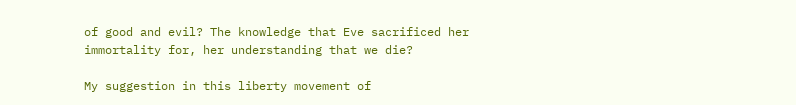of good and evil? The knowledge that Eve sacrificed her immortality for, her understanding that we die?

My suggestion in this liberty movement of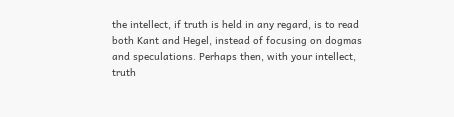the intellect, if truth is held in any regard, is to read both Kant and Hegel, instead of focusing on dogmas and speculations. Perhaps then, with your intellect, truth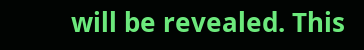will be revealed. This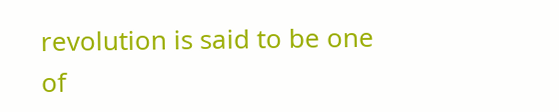revolution is said to be one of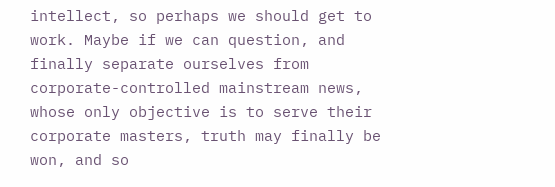intellect, so perhaps we should get to work. Maybe if we can question, and finally separate ourselves from corporate-controlled mainstream news, whose only objective is to serve their corporate masters, truth may finally be won, and so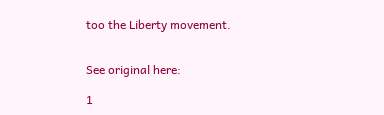too the Liberty movement.


See original here:

1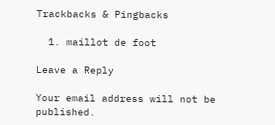Trackbacks & Pingbacks

  1. maillot de foot

Leave a Reply

Your email address will not be published.